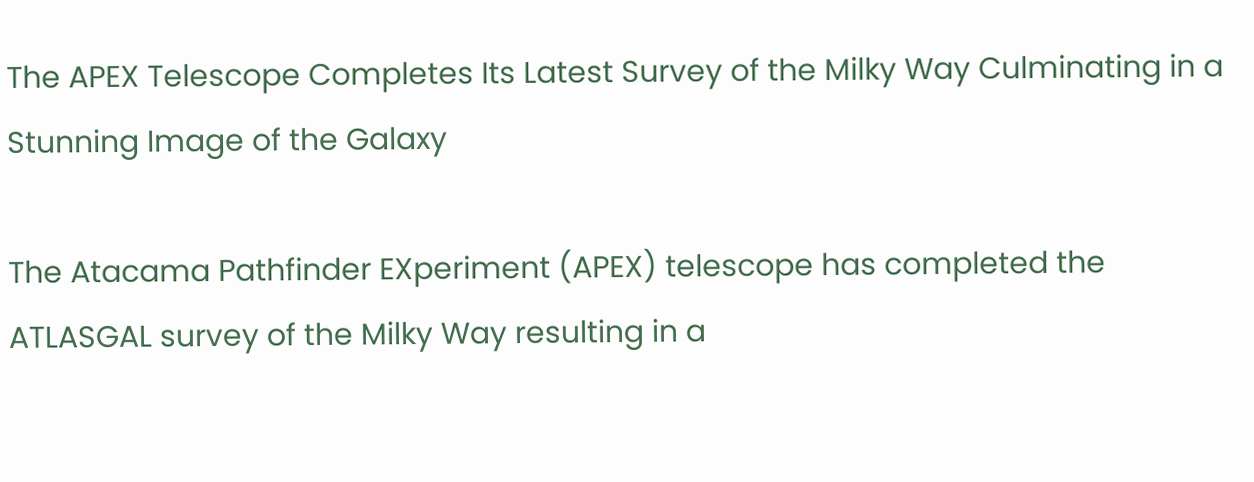The APEX Telescope Completes Its Latest Survey of the Milky Way Culminating in a Stunning Image of the Galaxy

The Atacama Pathfinder EXperiment (APEX) telescope has completed the ATLASGAL survey of the Milky Way resulting in a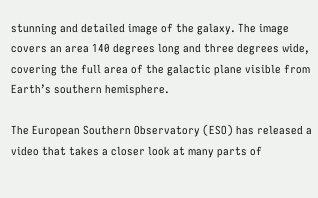stunning and detailed image of the galaxy. The image covers an area 140 degrees long and three degrees wide, covering the full area of the galactic plane visible from Earth’s southern hemisphere.

The European Southern Observatory (ESO) has released a video that takes a closer look at many parts of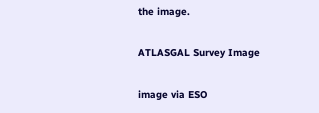the image.

ATLASGAL Survey Image

image via ESO